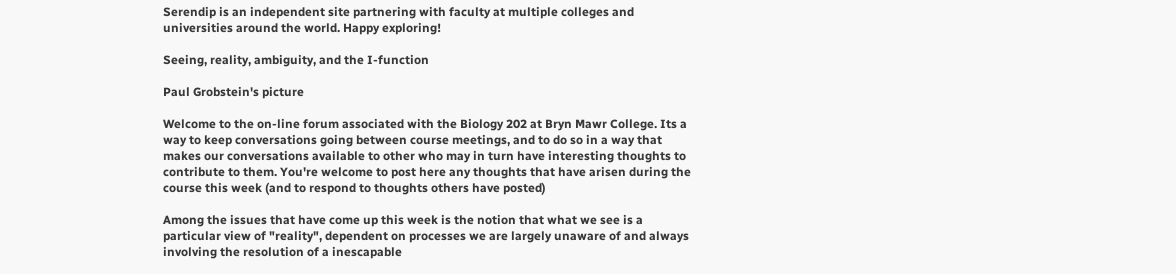Serendip is an independent site partnering with faculty at multiple colleges and universities around the world. Happy exploring!

Seeing, reality, ambiguity, and the I-function

Paul Grobstein's picture

Welcome to the on-line forum associated with the Biology 202 at Bryn Mawr College. Its a way to keep conversations going between course meetings, and to do so in a way that makes our conversations available to other who may in turn have interesting thoughts to contribute to them. You're welcome to post here any thoughts that have arisen during the course this week (and to respond to thoughts others have posted)

Among the issues that have come up this week is the notion that what we see is a particular view of "reality", dependent on processes we are largely unaware of and always involving the resolution of a inescapable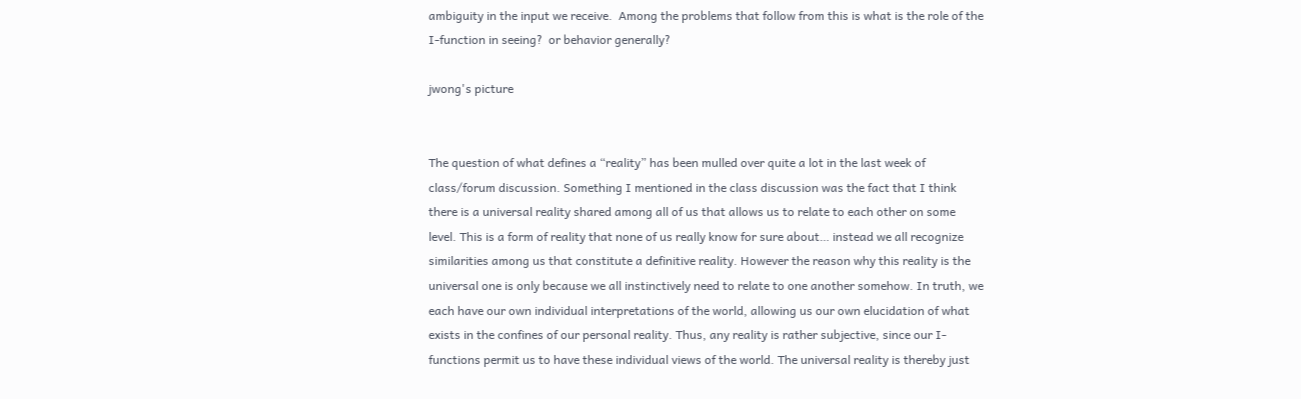ambiguity in the input we receive.  Among the problems that follow from this is what is the role of the I-function in seeing?  or behavior generally?

jwong's picture


The question of what defines a “reality” has been mulled over quite a lot in the last week of class/forum discussion. Something I mentioned in the class discussion was the fact that I think there is a universal reality shared among all of us that allows us to relate to each other on some level. This is a form of reality that none of us really know for sure about… instead we all recognize similarities among us that constitute a definitive reality. However the reason why this reality is the universal one is only because we all instinctively need to relate to one another somehow. In truth, we each have our own individual interpretations of the world, allowing us our own elucidation of what exists in the confines of our personal reality. Thus, any reality is rather subjective, since our I-functions permit us to have these individual views of the world. The universal reality is thereby just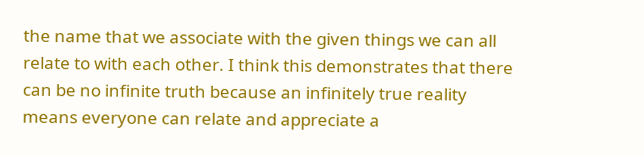the name that we associate with the given things we can all relate to with each other. I think this demonstrates that there can be no infinite truth because an infinitely true reality means everyone can relate and appreciate a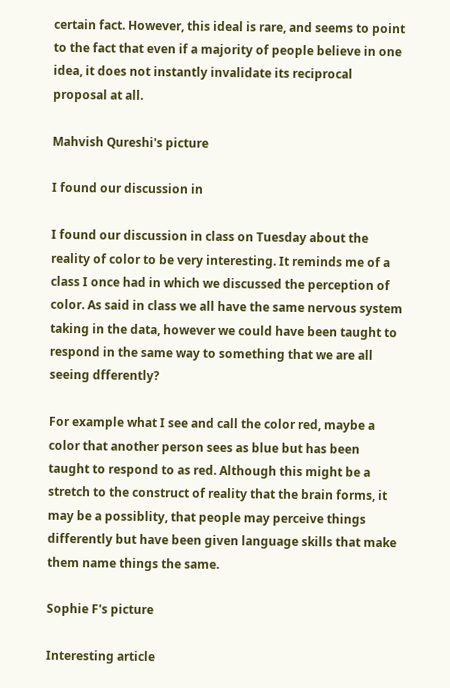certain fact. However, this ideal is rare, and seems to point to the fact that even if a majority of people believe in one idea, it does not instantly invalidate its reciprocal proposal at all.

Mahvish Qureshi's picture

I found our discussion in

I found our discussion in class on Tuesday about the reality of color to be very interesting. It reminds me of a class I once had in which we discussed the perception of color. As said in class we all have the same nervous system taking in the data, however we could have been taught to respond in the same way to something that we are all seeing dfferently?

For example what I see and call the color red, maybe a color that another person sees as blue but has been taught to respond to as red. Although this might be a stretch to the construct of reality that the brain forms, it may be a possiblity, that people may perceive things differently but have been given language skills that make them name things the same.

Sophie F's picture

Interesting article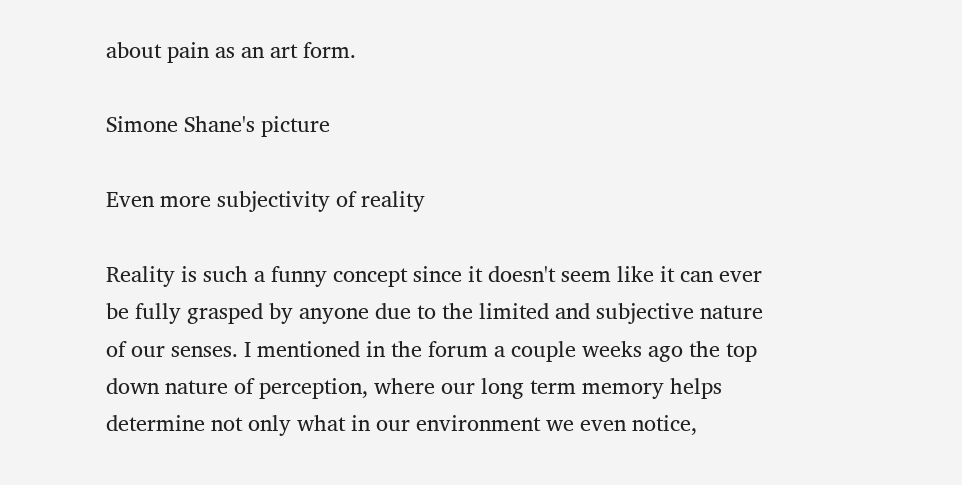about pain as an art form.

Simone Shane's picture

Even more subjectivity of reality

Reality is such a funny concept since it doesn't seem like it can ever be fully grasped by anyone due to the limited and subjective nature of our senses. I mentioned in the forum a couple weeks ago the top down nature of perception, where our long term memory helps determine not only what in our environment we even notice,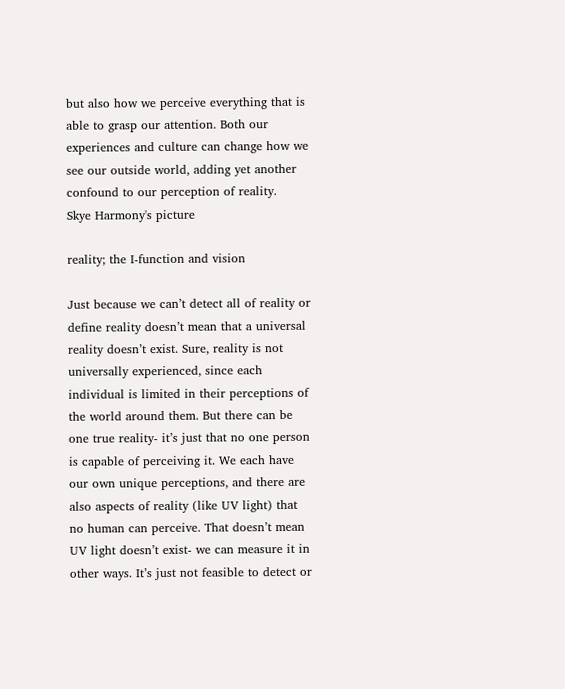but also how we perceive everything that is able to grasp our attention. Both our experiences and culture can change how we see our outside world, adding yet another confound to our perception of reality.
Skye Harmony's picture

reality; the I-function and vision

Just because we can’t detect all of reality or define reality doesn’t mean that a universal reality doesn’t exist. Sure, reality is not universally experienced, since each individual is limited in their perceptions of the world around them. But there can be one true reality- it’s just that no one person is capable of perceiving it. We each have our own unique perceptions, and there are also aspects of reality (like UV light) that no human can perceive. That doesn’t mean UV light doesn’t exist- we can measure it in other ways. It’s just not feasible to detect or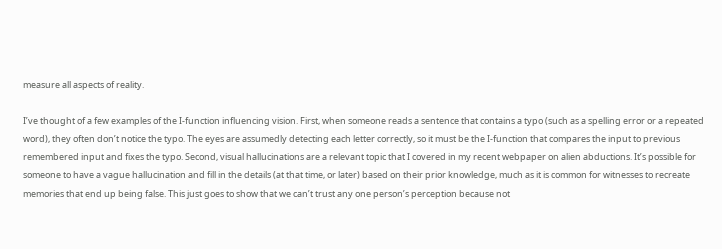measure all aspects of reality.

I’ve thought of a few examples of the I-function influencing vision. First, when someone reads a sentence that contains a typo (such as a spelling error or a repeated word), they often don’t notice the typo. The eyes are assumedly detecting each letter correctly, so it must be the I-function that compares the input to previous remembered input and fixes the typo. Second, visual hallucinations are a relevant topic that I covered in my recent webpaper on alien abductions. It’s possible for someone to have a vague hallucination and fill in the details (at that time, or later) based on their prior knowledge, much as it is common for witnesses to recreate memories that end up being false. This just goes to show that we can’t trust any one person’s perception because not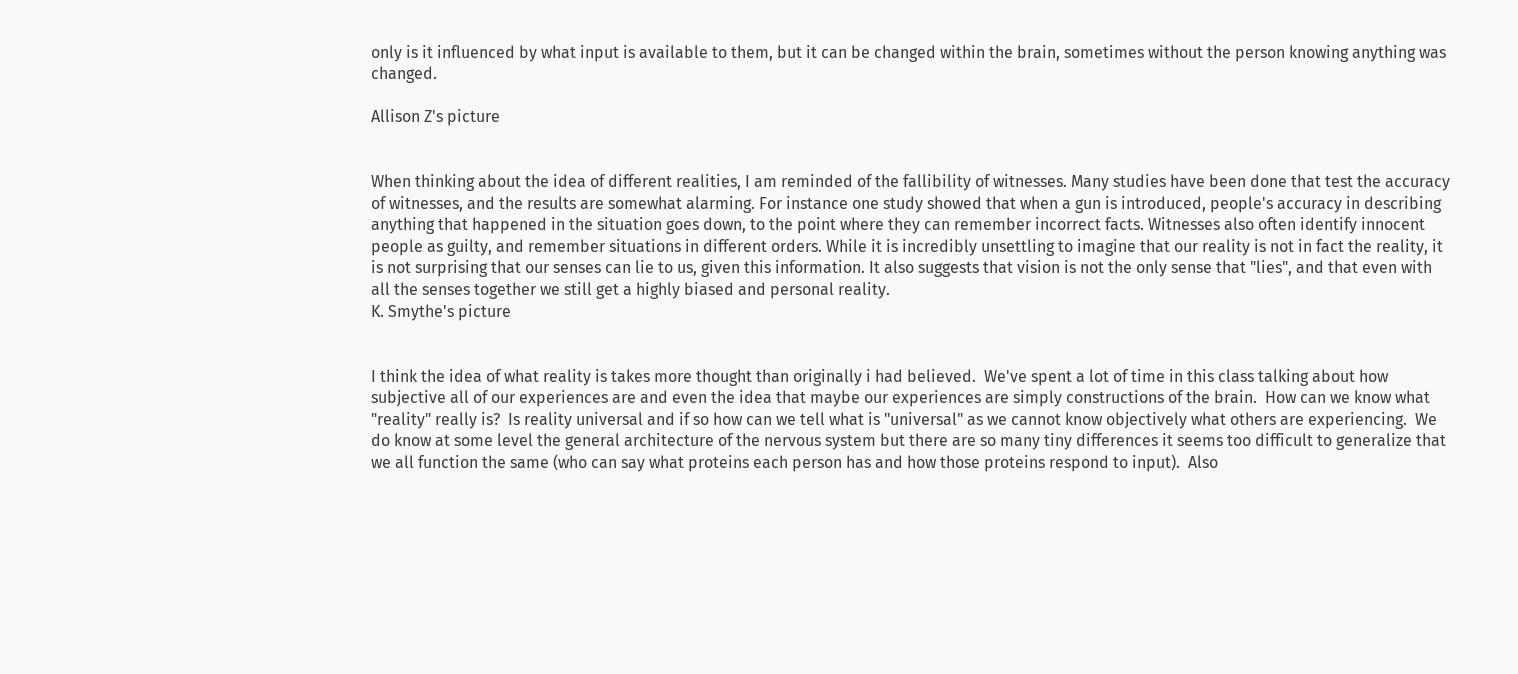only is it influenced by what input is available to them, but it can be changed within the brain, sometimes without the person knowing anything was changed.

Allison Z's picture


When thinking about the idea of different realities, I am reminded of the fallibility of witnesses. Many studies have been done that test the accuracy of witnesses, and the results are somewhat alarming. For instance one study showed that when a gun is introduced, people's accuracy in describing anything that happened in the situation goes down, to the point where they can remember incorrect facts. Witnesses also often identify innocent people as guilty, and remember situations in different orders. While it is incredibly unsettling to imagine that our reality is not in fact the reality, it is not surprising that our senses can lie to us, given this information. It also suggests that vision is not the only sense that "lies", and that even with all the senses together we still get a highly biased and personal reality.
K. Smythe's picture


I think the idea of what reality is takes more thought than originally i had believed.  We've spent a lot of time in this class talking about how subjective all of our experiences are and even the idea that maybe our experiences are simply constructions of the brain.  How can we know what "reality" really is?  Is reality universal and if so how can we tell what is "universal" as we cannot know objectively what others are experiencing.  We do know at some level the general architecture of the nervous system but there are so many tiny differences it seems too difficult to generalize that we all function the same (who can say what proteins each person has and how those proteins respond to input).  Also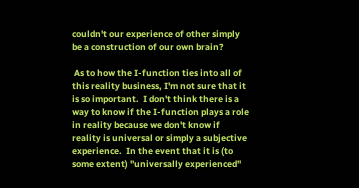couldn't our experience of other simply be a construction of our own brain?

 As to how the I-function ties into all of this reality business, I'm not sure that it is so important.  I don't think there is a way to know if the I-function plays a role in reality because we don't know if reality is universal or simply a subjective experience.  In the event that it is (to some extent) "universally experienced"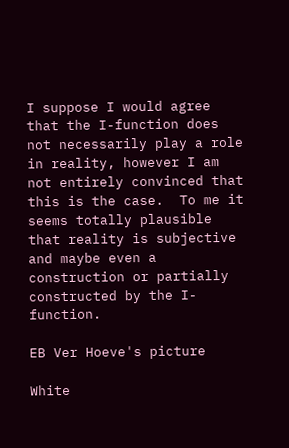I suppose I would agree that the I-function does not necessarily play a role in reality, however I am not entirely convinced that this is the case.  To me it seems totally plausible that reality is subjective and maybe even a construction or partially constructed by the I-function.

EB Ver Hoeve's picture

White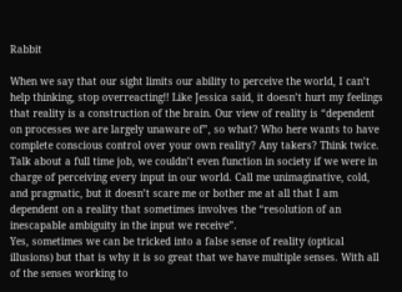Rabbit

When we say that our sight limits our ability to perceive the world, I can’t help thinking, stop overreacting!! Like Jessica said, it doesn’t hurt my feelings that reality is a construction of the brain. Our view of reality is “dependent on processes we are largely unaware of”, so what? Who here wants to have complete conscious control over your own reality? Any takers? Think twice. Talk about a full time job, we couldn’t even function in society if we were in charge of perceiving every input in our world. Call me unimaginative, cold, and pragmatic, but it doesn’t scare me or bother me at all that I am dependent on a reality that sometimes involves the “resolution of an inescapable ambiguity in the input we receive”.
Yes, sometimes we can be tricked into a false sense of reality (optical illusions) but that is why it is so great that we have multiple senses. With all of the senses working to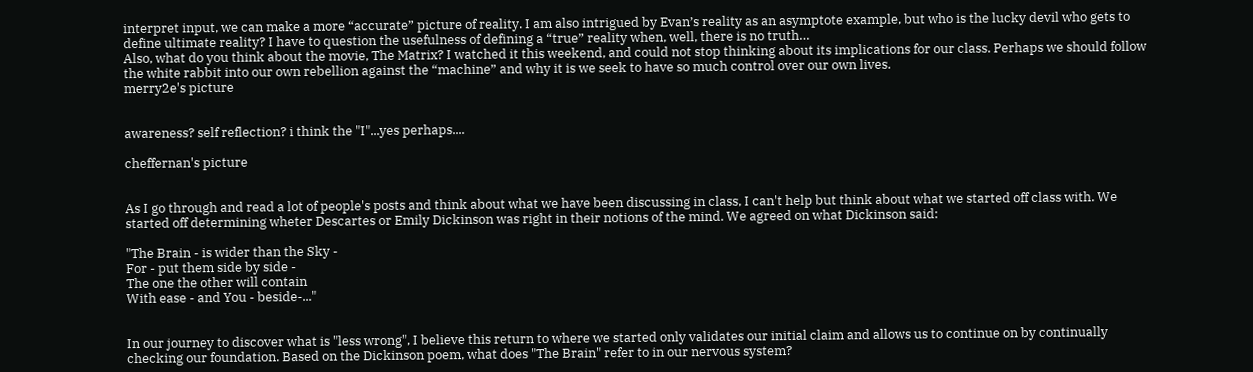interpret input, we can make a more “accurate” picture of reality. I am also intrigued by Evan’s reality as an asymptote example, but who is the lucky devil who gets to define ultimate reality? I have to question the usefulness of defining a “true” reality when, well, there is no truth…
Also, what do you think about the movie, The Matrix? I watched it this weekend, and could not stop thinking about its implications for our class. Perhaps we should follow the white rabbit into our own rebellion against the “machine” and why it is we seek to have so much control over our own lives.
merry2e's picture


awareness? self reflection? i think the "I"...yes perhaps....

cheffernan's picture


As I go through and read a lot of people's posts and think about what we have been discussing in class, I can't help but think about what we started off class with. We started off determining wheter Descartes or Emily Dickinson was right in their notions of the mind. We agreed on what Dickinson said:

"The Brain - is wider than the Sky -
For - put them side by side -
The one the other will contain
With ease - and You - beside-..."


In our journey to discover what is "less wrong", I believe this return to where we started only validates our initial claim and allows us to continue on by continually checking our foundation. Based on the Dickinson poem, what does "The Brain" refer to in our nervous system?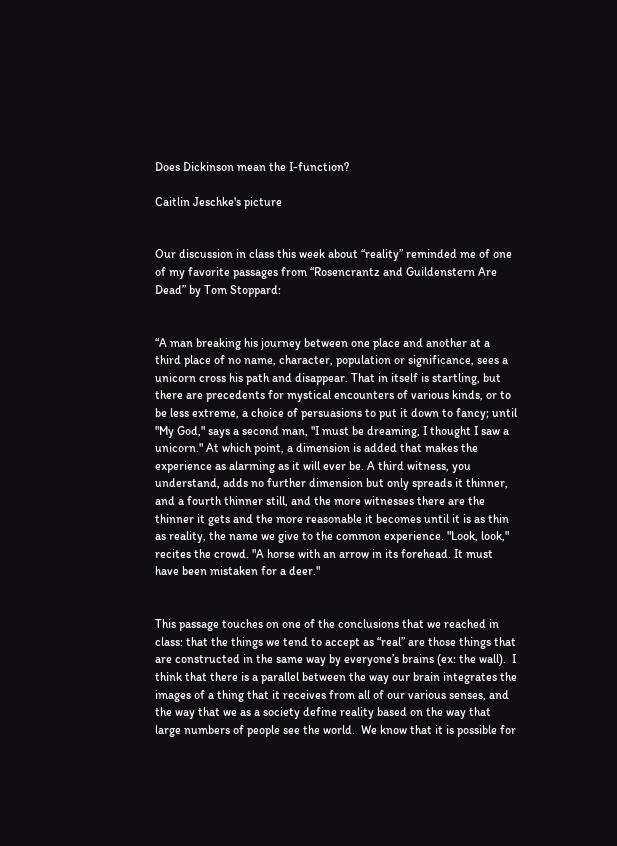Does Dickinson mean the I-function?

Caitlin Jeschke's picture


Our discussion in class this week about “reality” reminded me of one of my favorite passages from “Rosencrantz and Guildenstern Are Dead” by Tom Stoppard:


“A man breaking his journey between one place and another at a third place of no name, character, population or significance, sees a unicorn cross his path and disappear. That in itself is startling, but there are precedents for mystical encounters of various kinds, or to be less extreme, a choice of persuasions to put it down to fancy; until "My God," says a second man, "I must be dreaming, I thought I saw a unicorn." At which point, a dimension is added that makes the experience as alarming as it will ever be. A third witness, you understand, adds no further dimension but only spreads it thinner, and a fourth thinner still, and the more witnesses there are the thinner it gets and the more reasonable it becomes until it is as thin as reality, the name we give to the common experience. "Look, look," recites the crowd. "A horse with an arrow in its forehead. It must have been mistaken for a deer."


This passage touches on one of the conclusions that we reached in class: that the things we tend to accept as “real” are those things that are constructed in the same way by everyone’s brains (ex: the wall).  I think that there is a parallel between the way our brain integrates the images of a thing that it receives from all of our various senses, and the way that we as a society define reality based on the way that large numbers of people see the world.  We know that it is possible for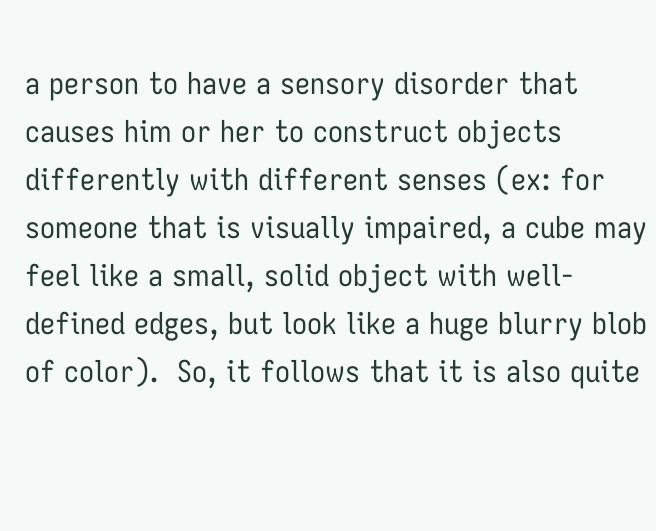a person to have a sensory disorder that causes him or her to construct objects differently with different senses (ex: for someone that is visually impaired, a cube may feel like a small, solid object with well-defined edges, but look like a huge blurry blob of color).  So, it follows that it is also quite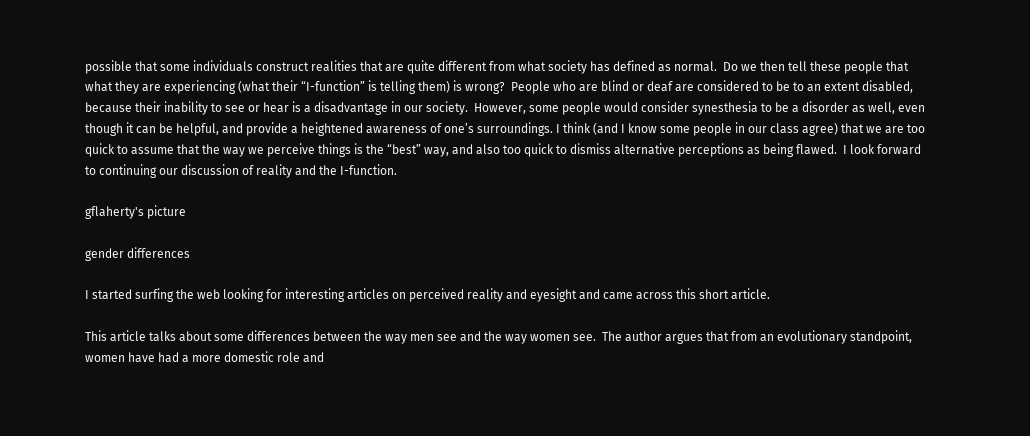possible that some individuals construct realities that are quite different from what society has defined as normal.  Do we then tell these people that what they are experiencing (what their “I-function” is telling them) is wrong?  People who are blind or deaf are considered to be to an extent disabled, because their inability to see or hear is a disadvantage in our society.  However, some people would consider synesthesia to be a disorder as well, even though it can be helpful, and provide a heightened awareness of one’s surroundings. I think (and I know some people in our class agree) that we are too quick to assume that the way we perceive things is the “best” way, and also too quick to dismiss alternative perceptions as being flawed.  I look forward to continuing our discussion of reality and the I-function.

gflaherty's picture

gender differences

I started surfing the web looking for interesting articles on perceived reality and eyesight and came across this short article.

This article talks about some differences between the way men see and the way women see.  The author argues that from an evolutionary standpoint, women have had a more domestic role and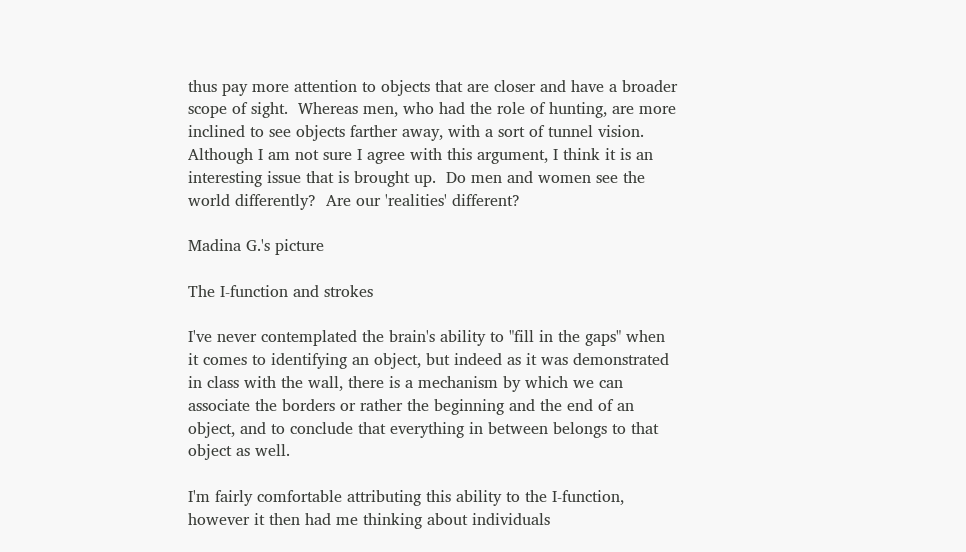thus pay more attention to objects that are closer and have a broader scope of sight.  Whereas men, who had the role of hunting, are more inclined to see objects farther away, with a sort of tunnel vision.  Although I am not sure I agree with this argument, I think it is an interesting issue that is brought up.  Do men and women see the world differently?  Are our 'realities' different?

Madina G.'s picture

The I-function and strokes

I've never contemplated the brain's ability to "fill in the gaps" when it comes to identifying an object, but indeed as it was demonstrated in class with the wall, there is a mechanism by which we can associate the borders or rather the beginning and the end of an object, and to conclude that everything in between belongs to that object as well.

I'm fairly comfortable attributing this ability to the I-function, however it then had me thinking about individuals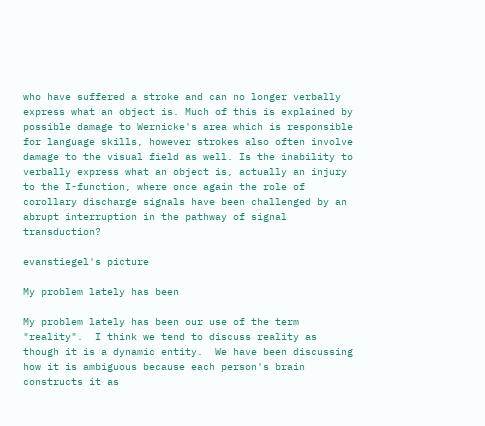who have suffered a stroke and can no longer verbally express what an object is. Much of this is explained by possible damage to Wernicke's area which is responsible for language skills, however strokes also often involve damage to the visual field as well. Is the inability to verbally express what an object is, actually an injury to the I-function, where once again the role of corollary discharge signals have been challenged by an abrupt interruption in the pathway of signal transduction?

evanstiegel's picture

My problem lately has been

My problem lately has been our use of the term "reality".  I think we tend to discuss reality as though it is a dynamic entity.  We have been discussing how it is ambiguous because each person's brain constructs it as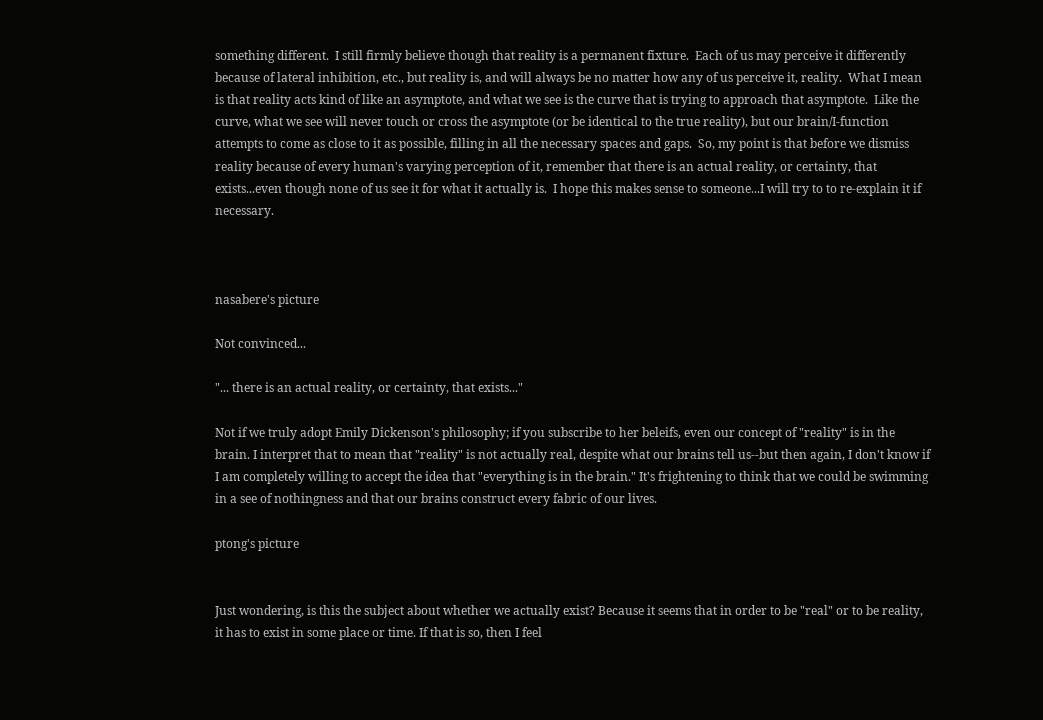something different.  I still firmly believe though that reality is a permanent fixture.  Each of us may perceive it differently because of lateral inhibition, etc., but reality is, and will always be no matter how any of us perceive it, reality.  What I mean is that reality acts kind of like an asymptote, and what we see is the curve that is trying to approach that asymptote.  Like the curve, what we see will never touch or cross the asymptote (or be identical to the true reality), but our brain/I-function attempts to come as close to it as possible, filling in all the necessary spaces and gaps.  So, my point is that before we dismiss reality because of every human's varying perception of it, remember that there is an actual reality, or certainty, that exists...even though none of us see it for what it actually is.  I hope this makes sense to someone...I will try to to re-explain it if necessary.



nasabere's picture

Not convinced...

"... there is an actual reality, or certainty, that exists..."

Not if we truly adopt Emily Dickenson's philosophy; if you subscribe to her beleifs, even our concept of "reality" is in the brain. I interpret that to mean that "reality" is not actually real, despite what our brains tell us--but then again, I don't know if I am completely willing to accept the idea that "everything is in the brain." It's frightening to think that we could be swimming in a see of nothingness and that our brains construct every fabric of our lives.

ptong's picture


Just wondering, is this the subject about whether we actually exist? Because it seems that in order to be "real" or to be reality, it has to exist in some place or time. If that is so, then I feel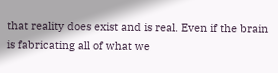that reality does exist and is real. Even if the brain is fabricating all of what we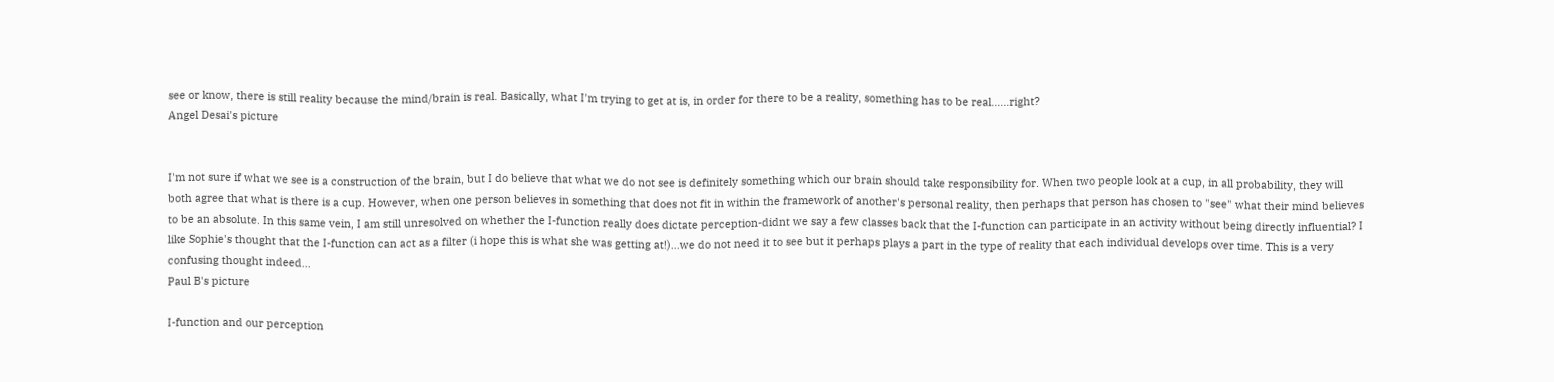see or know, there is still reality because the mind/brain is real. Basically, what I'm trying to get at is, in order for there to be a reality, something has to be real......right?
Angel Desai's picture


I'm not sure if what we see is a construction of the brain, but I do believe that what we do not see is definitely something which our brain should take responsibility for. When two people look at a cup, in all probability, they will both agree that what is there is a cup. However, when one person believes in something that does not fit in within the framework of another's personal reality, then perhaps that person has chosen to "see" what their mind believes to be an absolute. In this same vein, I am still unresolved on whether the I-function really does dictate perception-didnt we say a few classes back that the I-function can participate in an activity without being directly influential? I like Sophie's thought that the I-function can act as a filter (i hope this is what she was getting at!)...we do not need it to see but it perhaps plays a part in the type of reality that each individual develops over time. This is a very confusing thought indeed...
Paul B's picture

I-function and our perception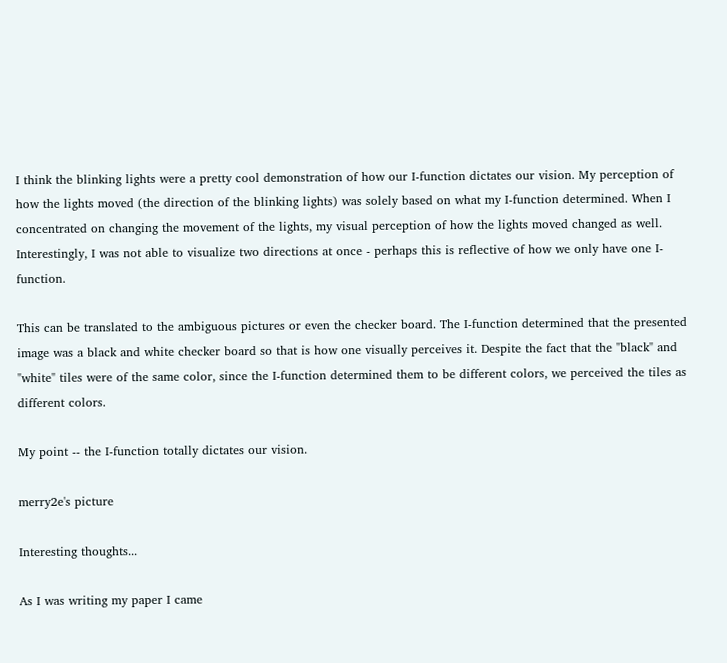I think the blinking lights were a pretty cool demonstration of how our I-function dictates our vision. My perception of how the lights moved (the direction of the blinking lights) was solely based on what my I-function determined. When I concentrated on changing the movement of the lights, my visual perception of how the lights moved changed as well. Interestingly, I was not able to visualize two directions at once - perhaps this is reflective of how we only have one I-function.

This can be translated to the ambiguous pictures or even the checker board. The I-function determined that the presented image was a black and white checker board so that is how one visually perceives it. Despite the fact that the "black" and "white" tiles were of the same color, since the I-function determined them to be different colors, we perceived the tiles as different colors.

My point -- the I-function totally dictates our vision.

merry2e's picture

Interesting thoughts...

As I was writing my paper I came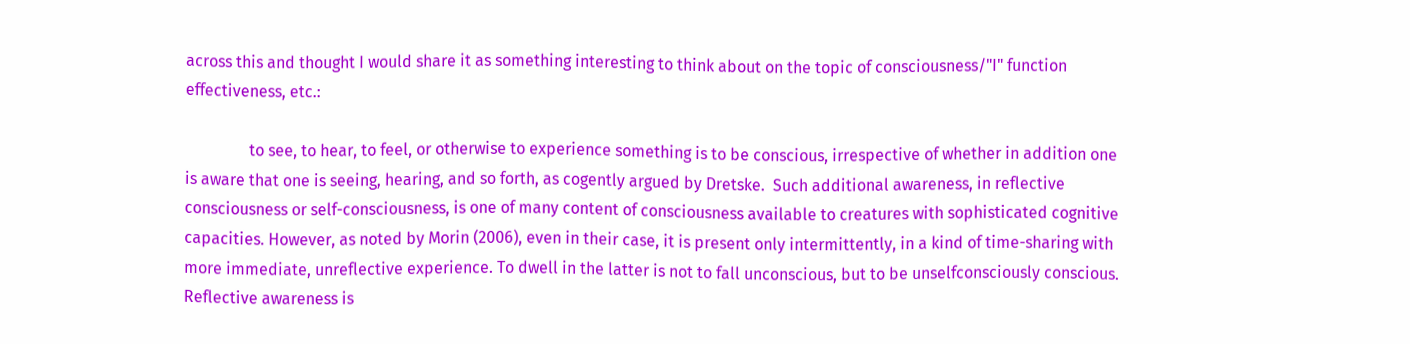across this and thought I would share it as something interesting to think about on the topic of consciousness/"I" function effectiveness, etc.:

                to see, to hear, to feel, or otherwise to experience something is to be conscious, irrespective of whether in addition one is aware that one is seeing, hearing, and so forth, as cogently argued by Dretske.  Such additional awareness, in reflective consciousness or self-consciousness, is one of many content of consciousness available to creatures with sophisticated cognitive capacities. However, as noted by Morin (2006), even in their case, it is present only intermittently, in a kind of time-sharing with more immediate, unreflective experience. To dwell in the latter is not to fall unconscious, but to be unselfconsciously conscious. Reflective awareness is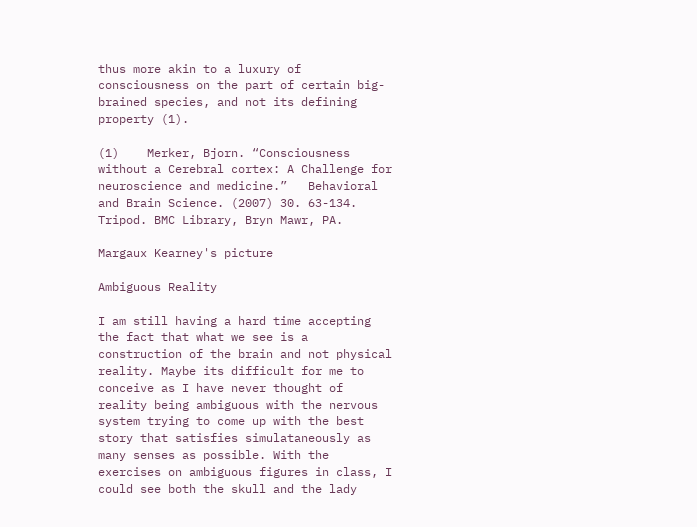thus more akin to a luxury of consciousness on the part of certain big-brained species, and not its defining property (1).

(1)    Merker, Bjorn. “Consciousness without a Cerebral cortex: A Challenge for neuroscience and medicine.”   Behavioral and Brain Science. (2007) 30. 63-134.  Tripod. BMC Library, Bryn Mawr, PA.

Margaux Kearney's picture

Ambiguous Reality

I am still having a hard time accepting the fact that what we see is a construction of the brain and not physical reality. Maybe its difficult for me to conceive as I have never thought of reality being ambiguous with the nervous system trying to come up with the best story that satisfies simulataneously as many senses as possible. With the exercises on ambiguous figures in class, I could see both the skull and the lady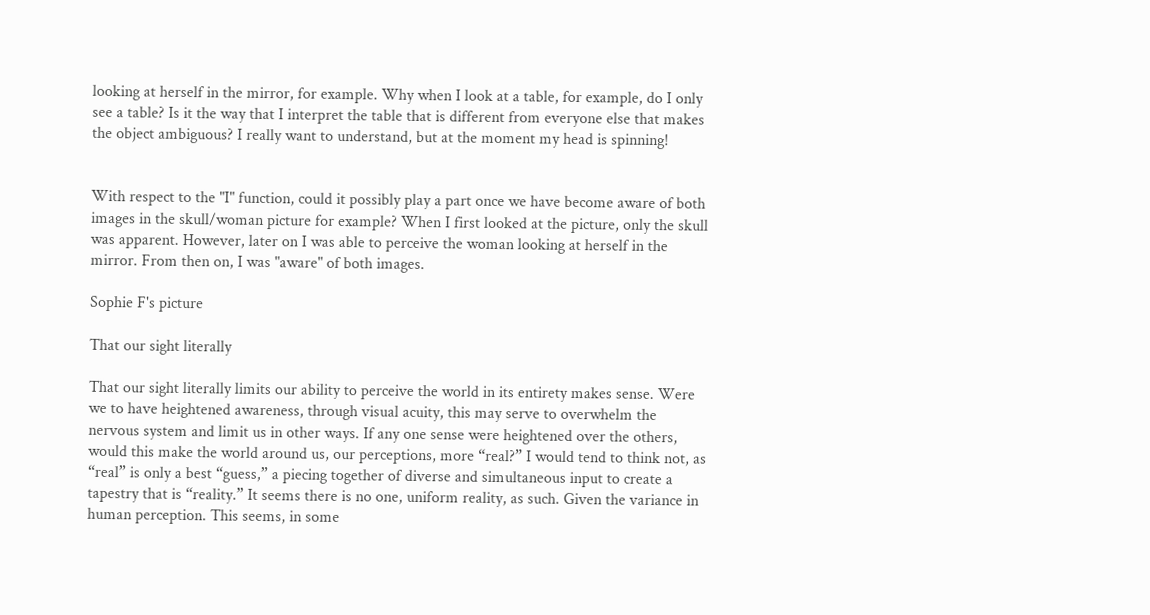looking at herself in the mirror, for example. Why when I look at a table, for example, do I only see a table? Is it the way that I interpret the table that is different from everyone else that makes the object ambiguous? I really want to understand, but at the moment my head is spinning!


With respect to the "I" function, could it possibly play a part once we have become aware of both images in the skull/woman picture for example? When I first looked at the picture, only the skull was apparent. However, later on I was able to perceive the woman looking at herself in the mirror. From then on, I was "aware" of both images.

Sophie F's picture

That our sight literally

That our sight literally limits our ability to perceive the world in its entirety makes sense. Were we to have heightened awareness, through visual acuity, this may serve to overwhelm the nervous system and limit us in other ways. If any one sense were heightened over the others, would this make the world around us, our perceptions, more “real?” I would tend to think not, as “real” is only a best “guess,” a piecing together of diverse and simultaneous input to create a tapestry that is “reality.” It seems there is no one, uniform reality, as such. Given the variance in human perception. This seems, in some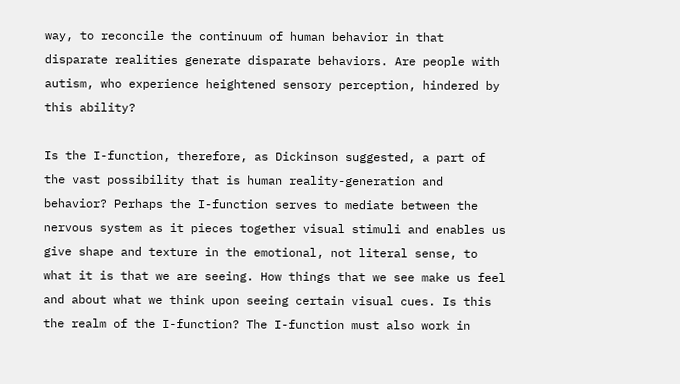way, to reconcile the continuum of human behavior in that disparate realities generate disparate behaviors. Are people with autism, who experience heightened sensory perception, hindered by this ability?

Is the I-function, therefore, as Dickinson suggested, a part of the vast possibility that is human reality-generation and behavior? Perhaps the I-function serves to mediate between the nervous system as it pieces together visual stimuli and enables us give shape and texture in the emotional, not literal sense, to what it is that we are seeing. How things that we see make us feel and about what we think upon seeing certain visual cues. Is this the realm of the I-function? The I-function must also work in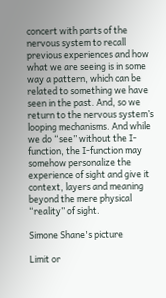concert with parts of the nervous system to recall previous experiences and how what we are seeing is in some way a pattern, which can be related to something we have seen in the past. And, so we return to the nervous system’s looping mechanisms. And while we do “see” without the I-function, the I-function may somehow personalize the experience of sight and give it context, layers and meaning beyond the mere physical “reality” of sight.

Simone Shane's picture

Limit or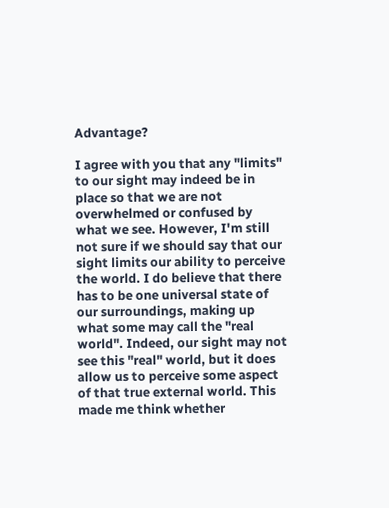Advantage?

I agree with you that any "limits" to our sight may indeed be in place so that we are not overwhelmed or confused by what we see. However, I'm still not sure if we should say that our sight limits our ability to perceive the world. I do believe that there has to be one universal state of our surroundings, making up what some may call the "real world". Indeed, our sight may not see this "real" world, but it does allow us to perceive some aspect of that true external world. This made me think whether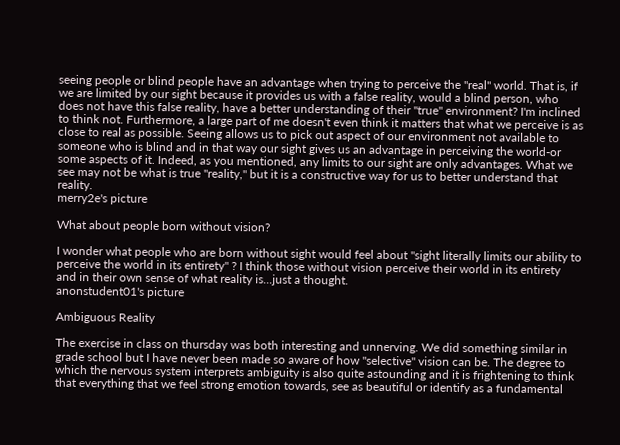seeing people or blind people have an advantage when trying to perceive the "real" world. That is, if we are limited by our sight because it provides us with a false reality, would a blind person, who does not have this false reality, have a better understanding of their "true" environment? I'm inclined to think not. Furthermore, a large part of me doesn't even think it matters that what we perceive is as close to real as possible. Seeing allows us to pick out aspect of our environment not available to someone who is blind and in that way our sight gives us an advantage in perceiving the world-or some aspects of it. Indeed, as you mentioned, any limits to our sight are only advantages. What we see may not be what is true "reality," but it is a constructive way for us to better understand that reality.
merry2e's picture

What about people born without vision?

I wonder what people who are born without sight would feel about "sight literally limits our ability to perceive the world in its entirety" ? I think those without vision perceive their world in its entirety and in their own sense of what reality is...just a thought.
anonstudent01's picture

Ambiguous Reality

The exercise in class on thursday was both interesting and unnerving. We did something similar in grade school but I have never been made so aware of how "selective" vision can be. The degree to which the nervous system interprets ambiguity is also quite astounding and it is frightening to think that everything that we feel strong emotion towards, see as beautiful or identify as a fundamental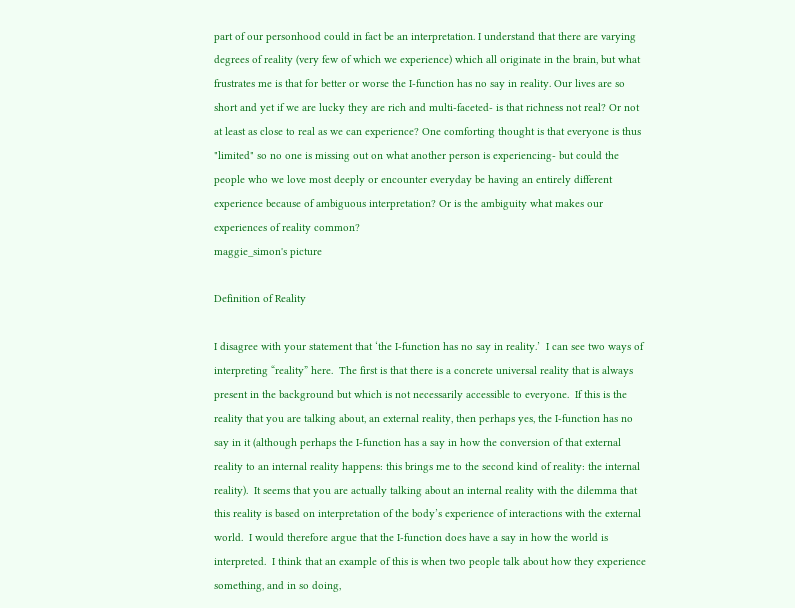part of our personhood could in fact be an interpretation. I understand that there are varying degrees of reality (very few of which we experience) which all originate in the brain, but what frustrates me is that for better or worse the I-function has no say in reality. Our lives are so short and yet if we are lucky they are rich and multi-faceted- is that richness not real? Or not at least as close to real as we can experience? One comforting thought is that everyone is thus "limited" so no one is missing out on what another person is experiencing- but could the people who we love most deeply or encounter everyday be having an entirely different experience because of ambiguous interpretation? Or is the ambiguity what makes our experiences of reality common?
maggie_simon's picture

Definition of Reality

I disagree with your statement that ‘the I-function has no say in reality.’  I can see two ways of interpreting “reality” here.  The first is that there is a concrete universal reality that is always present in the background but which is not necessarily accessible to everyone.  If this is the reality that you are talking about, an external reality, then perhaps yes, the I-function has no say in it (although perhaps the I-function has a say in how the conversion of that external reality to an internal reality happens: this brings me to the second kind of reality: the internal reality).  It seems that you are actually talking about an internal reality with the dilemma that this reality is based on interpretation of the body’s experience of interactions with the external world.  I would therefore argue that the I-function does have a say in how the world is interpreted.  I think that an example of this is when two people talk about how they experience something, and in so doing,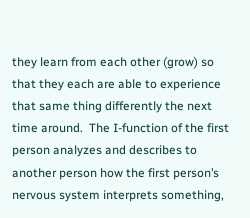they learn from each other (grow) so that they each are able to experience that same thing differently the next time around.  The I-function of the first person analyzes and describes to another person how the first person’s nervous system interprets something,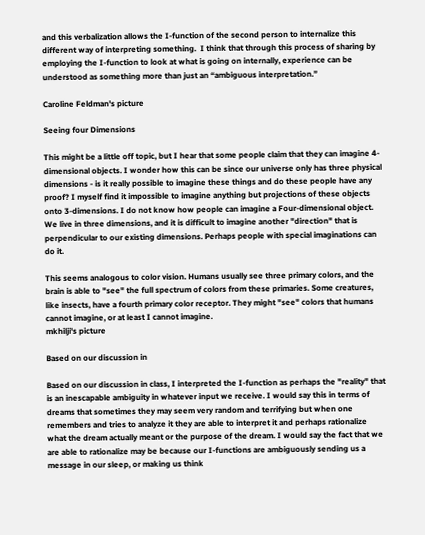and this verbalization allows the I-function of the second person to internalize this different way of interpreting something.  I think that through this process of sharing by employing the I-function to look at what is going on internally, experience can be understood as something more than just an “ambiguous interpretation.”

Caroline Feldman's picture

Seeing four Dimensions

This might be a little off topic, but I hear that some people claim that they can imagine 4-dimensional objects. I wonder how this can be since our universe only has three physical dimensions - is it really possible to imagine these things and do these people have any proof? I myself find it impossible to imagine anything but projections of these objects onto 3-dimensions. I do not know how people can imagine a Four-dimensional object. We live in three dimensions, and it is difficult to imagine another "direction" that is perpendicular to our existing dimensions. Perhaps people with special imaginations can do it.

This seems analogous to color vision. Humans usually see three primary colors, and the brain is able to "see" the full spectrum of colors from these primaries. Some creatures, like insects, have a fourth primary color receptor. They might "see" colors that humans cannot imagine, or at least I cannot imagine.
mkhilji's picture

Based on our discussion in

Based on our discussion in class, I interpreted the I-function as perhaps the "reality" that is an inescapable ambiguity in whatever input we receive. I would say this in terms of dreams that sometimes they may seem very random and terrifying but when one remembers and tries to analyze it they are able to interpret it and perhaps rationalize what the dream actually meant or the purpose of the dream. I would say the fact that we are able to rationalize may be because our I-functions are ambiguously sending us a message in our sleep, or making us think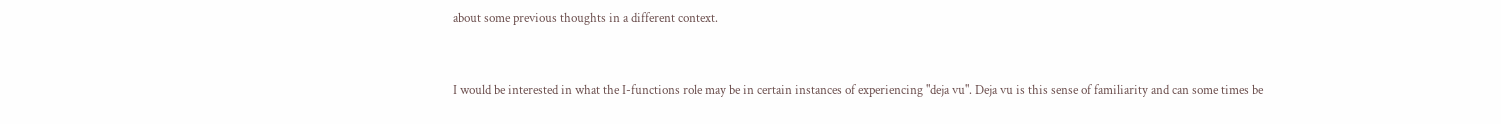about some previous thoughts in a different context.


I would be interested in what the I-functions role may be in certain instances of experiencing "deja vu". Deja vu is this sense of familiarity and can some times be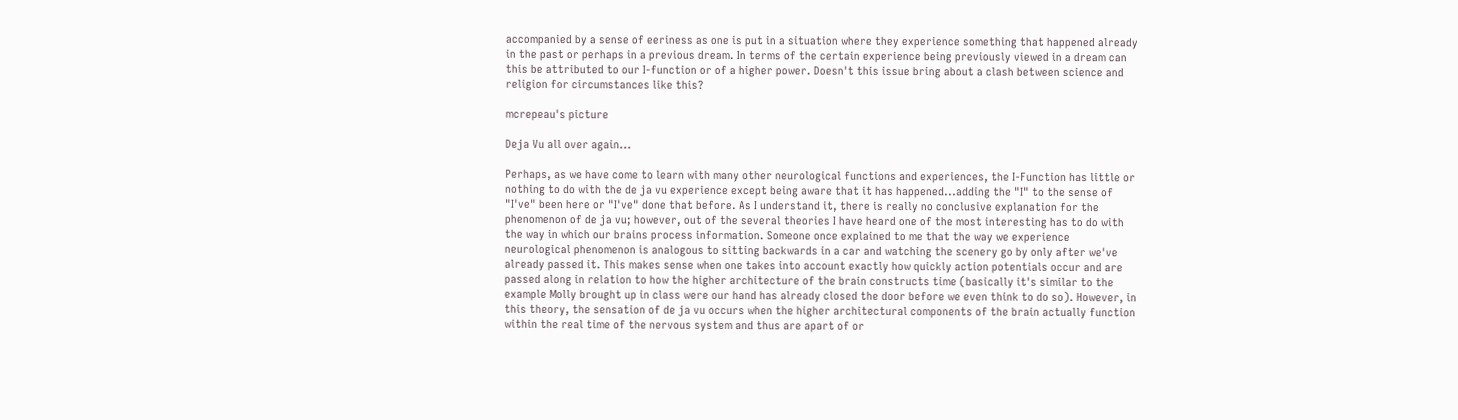accompanied by a sense of eeriness as one is put in a situation where they experience something that happened already in the past or perhaps in a previous dream. In terms of the certain experience being previously viewed in a dream can this be attributed to our I-function or of a higher power. Doesn't this issue bring about a clash between science and religion for circumstances like this?

mcrepeau's picture

Deja Vu all over again...

Perhaps, as we have come to learn with many other neurological functions and experiences, the I-Function has little or nothing to do with the de ja vu experience except being aware that it has happened...adding the "I" to the sense of "I've" been here or "I've" done that before. As I understand it, there is really no conclusive explanation for the phenomenon of de ja vu; however, out of the several theories I have heard one of the most interesting has to do with the way in which our brains process information. Someone once explained to me that the way we experience neurological phenomenon is analogous to sitting backwards in a car and watching the scenery go by only after we've already passed it. This makes sense when one takes into account exactly how quickly action potentials occur and are passed along in relation to how the higher architecture of the brain constructs time (basically it's similar to the example Molly brought up in class were our hand has already closed the door before we even think to do so). However, in this theory, the sensation of de ja vu occurs when the higher architectural components of the brain actually function within the real time of the nervous system and thus are apart of or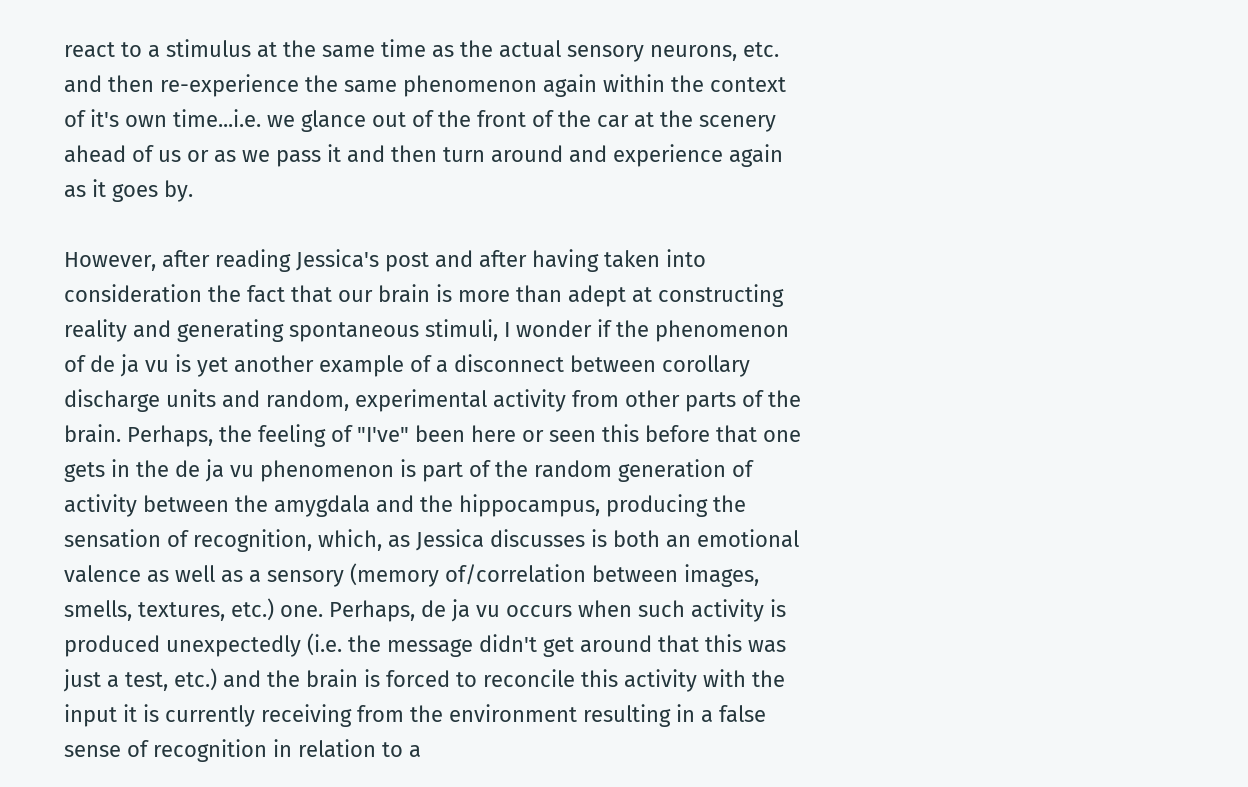react to a stimulus at the same time as the actual sensory neurons, etc. and then re-experience the same phenomenon again within the context of it's own time...i.e. we glance out of the front of the car at the scenery ahead of us or as we pass it and then turn around and experience again as it goes by.

However, after reading Jessica's post and after having taken into consideration the fact that our brain is more than adept at constructing reality and generating spontaneous stimuli, I wonder if the phenomenon of de ja vu is yet another example of a disconnect between corollary discharge units and random, experimental activity from other parts of the brain. Perhaps, the feeling of "I've" been here or seen this before that one gets in the de ja vu phenomenon is part of the random generation of activity between the amygdala and the hippocampus, producing the sensation of recognition, which, as Jessica discusses is both an emotional valence as well as a sensory (memory of/correlation between images, smells, textures, etc.) one. Perhaps, de ja vu occurs when such activity is produced unexpectedly (i.e. the message didn't get around that this was just a test, etc.) and the brain is forced to reconcile this activity with the input it is currently receiving from the environment resulting in a false sense of recognition in relation to a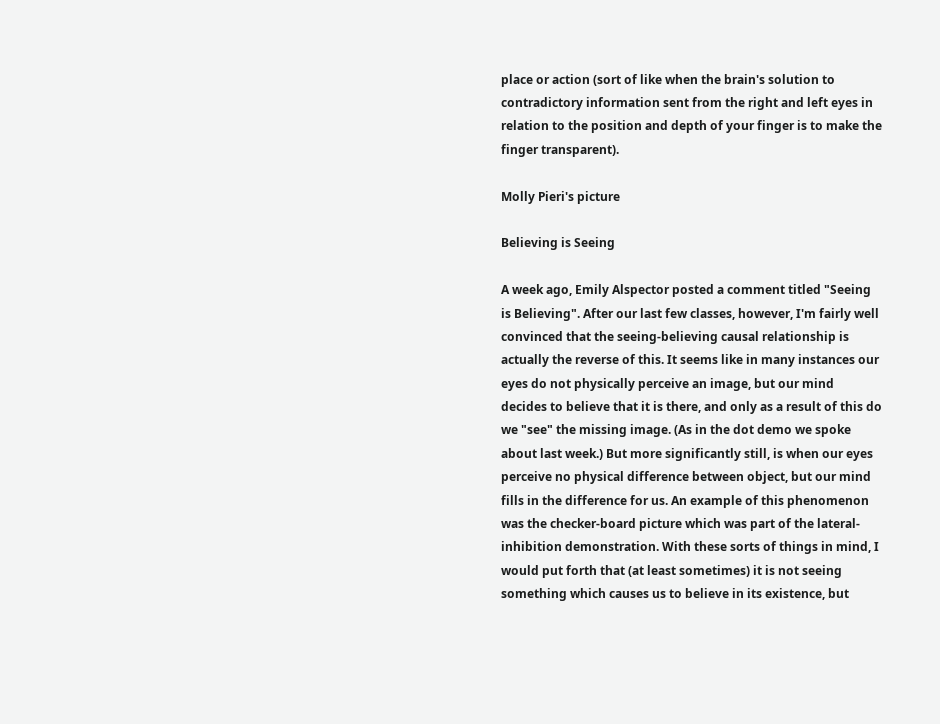place or action (sort of like when the brain's solution to contradictory information sent from the right and left eyes in relation to the position and depth of your finger is to make the finger transparent).

Molly Pieri's picture

Believing is Seeing

A week ago, Emily Alspector posted a comment titled "Seeing is Believing". After our last few classes, however, I'm fairly well convinced that the seeing-believing causal relationship is actually the reverse of this. It seems like in many instances our eyes do not physically perceive an image, but our mind decides to believe that it is there, and only as a result of this do we "see" the missing image. (As in the dot demo we spoke about last week.) But more significantly still, is when our eyes perceive no physical difference between object, but our mind fills in the difference for us. An example of this phenomenon was the checker-board picture which was part of the lateral-inhibition demonstration. With these sorts of things in mind, I would put forth that (at least sometimes) it is not seeing something which causes us to believe in its existence, but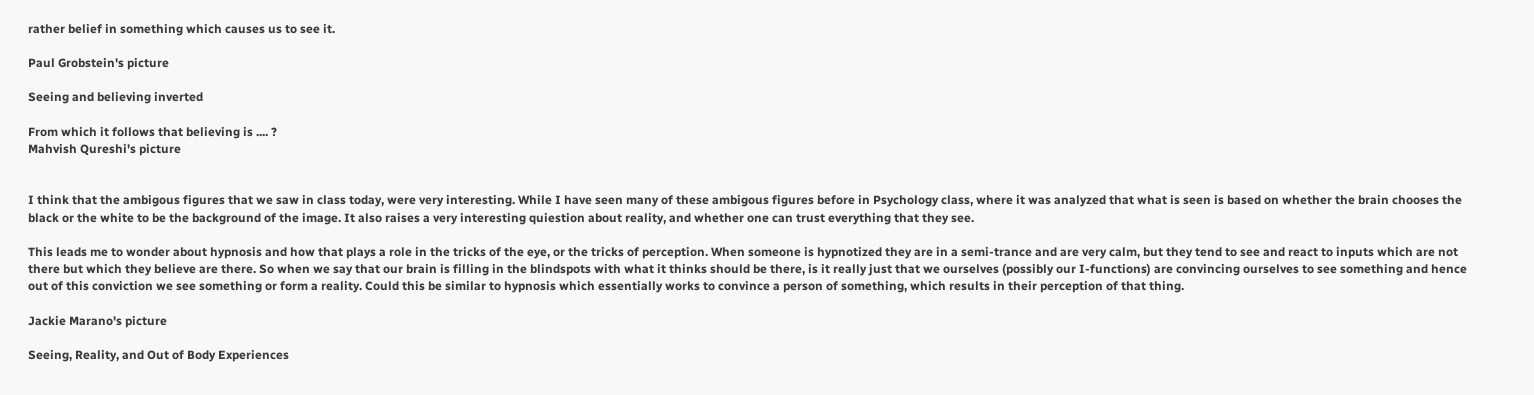rather belief in something which causes us to see it.

Paul Grobstein's picture

Seeing and believing inverted

From which it follows that believing is .... ?
Mahvish Qureshi's picture


I think that the ambigous figures that we saw in class today, were very interesting. While I have seen many of these ambigous figures before in Psychology class, where it was analyzed that what is seen is based on whether the brain chooses the black or the white to be the background of the image. It also raises a very interesting quiestion about reality, and whether one can trust everything that they see.

This leads me to wonder about hypnosis and how that plays a role in the tricks of the eye, or the tricks of perception. When someone is hypnotized they are in a semi-trance and are very calm, but they tend to see and react to inputs which are not there but which they believe are there. So when we say that our brain is filling in the blindspots with what it thinks should be there, is it really just that we ourselves (possibly our I-functions) are convincing ourselves to see something and hence out of this conviction we see something or form a reality. Could this be similar to hypnosis which essentially works to convince a person of something, which results in their perception of that thing.

Jackie Marano's picture

Seeing, Reality, and Out of Body Experiences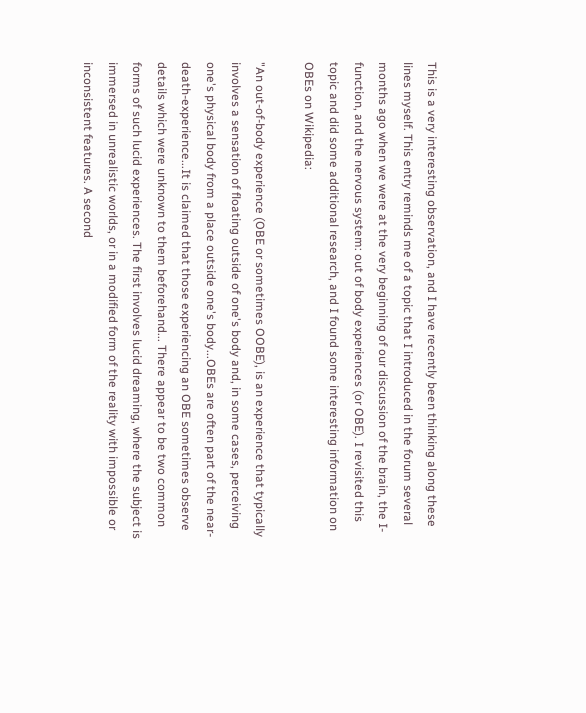This is a very interesting observation, and I have recently been thinking along these lines myself. This entry reminds me of a topic that I introduced in the forum several months ago when we were at the very beginning of our discussion of the brain, the I-function, and the nervous system: out of body experiences (or OBE). I revisited this topic and did some additional research, and I found some interesting information on OBEs on Wikipedia:

"An out-of-body experience (OBE or sometimes OOBE), is an experience that typically involves a sensation of floating outside of one's body and, in some cases, perceiving one's physical body from a place outside one's body...OBEs are often part of the near-death-experience...It is claimed that those experiencing an OBE sometimes observe details which were unknown to them beforehand... There appear to be two common forms of such lucid experiences. The first involves lucid dreaming, where the subject is immersed in unrealistic worlds, or in a modified form of the reality with impossible or inconsistent features. A second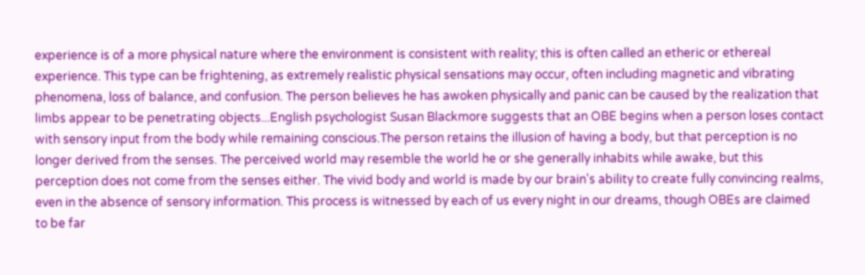experience is of a more physical nature where the environment is consistent with reality; this is often called an etheric or ethereal experience. This type can be frightening, as extremely realistic physical sensations may occur, often including magnetic and vibrating phenomena, loss of balance, and confusion. The person believes he has awoken physically and panic can be caused by the realization that limbs appear to be penetrating objects...English psychologist Susan Blackmore suggests that an OBE begins when a person loses contact with sensory input from the body while remaining conscious.The person retains the illusion of having a body, but that perception is no longer derived from the senses. The perceived world may resemble the world he or she generally inhabits while awake, but this perception does not come from the senses either. The vivid body and world is made by our brain's ability to create fully convincing realms, even in the absence of sensory information. This process is witnessed by each of us every night in our dreams, though OBEs are claimed to be far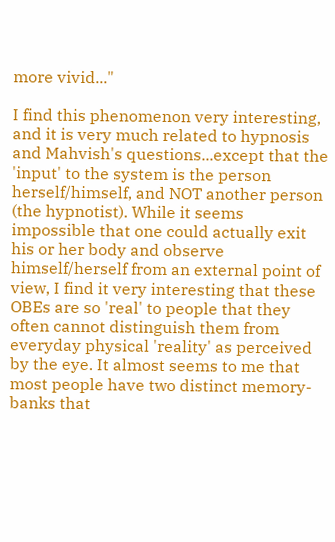more vivid..."

I find this phenomenon very interesting, and it is very much related to hypnosis and Mahvish's questions...except that the 'input' to the system is the person herself/himself, and NOT another person (the hypnotist). While it seems impossible that one could actually exit his or her body and observe himself/herself from an external point of view, I find it very interesting that these OBEs are so 'real' to people that they often cannot distinguish them from everyday physical 'reality' as perceived by the eye. It almost seems to me that most people have two distinct memory-banks that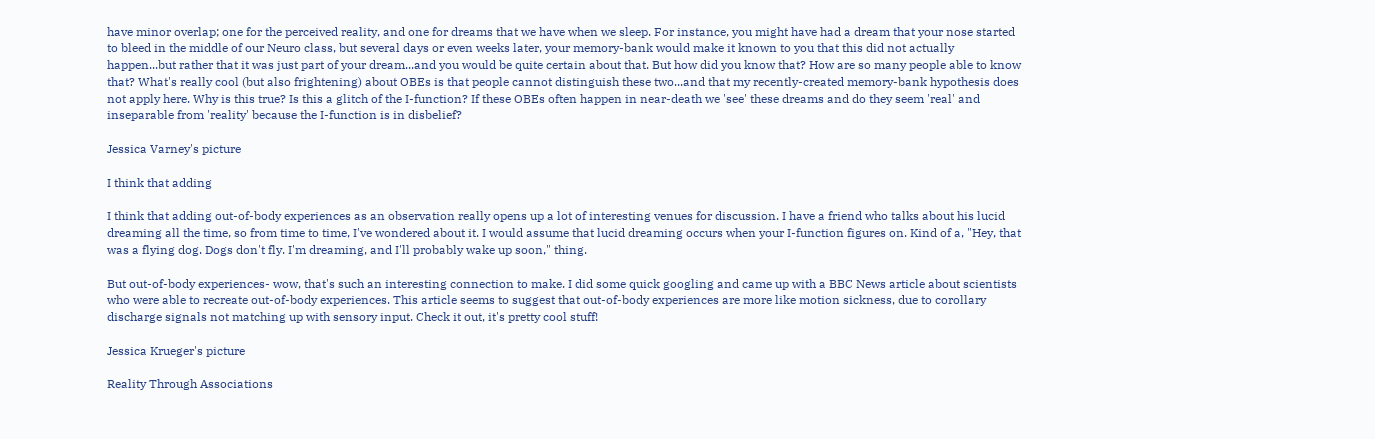have minor overlap; one for the perceived reality, and one for dreams that we have when we sleep. For instance, you might have had a dream that your nose started to bleed in the middle of our Neuro class, but several days or even weeks later, your memory-bank would make it known to you that this did not actually happen...but rather that it was just part of your dream...and you would be quite certain about that. But how did you know that? How are so many people able to know that? What's really cool (but also frightening) about OBEs is that people cannot distinguish these two...and that my recently-created memory-bank hypothesis does not apply here. Why is this true? Is this a glitch of the I-function? If these OBEs often happen in near-death we 'see' these dreams and do they seem 'real' and inseparable from 'reality' because the I-function is in disbelief?

Jessica Varney's picture

I think that adding

I think that adding out-of-body experiences as an observation really opens up a lot of interesting venues for discussion. I have a friend who talks about his lucid dreaming all the time, so from time to time, I've wondered about it. I would assume that lucid dreaming occurs when your I-function figures on. Kind of a, "Hey, that was a flying dog. Dogs don't fly. I'm dreaming, and I'll probably wake up soon," thing.

But out-of-body experiences- wow, that's such an interesting connection to make. I did some quick googling and came up with a BBC News article about scientists who were able to recreate out-of-body experiences. This article seems to suggest that out-of-body experiences are more like motion sickness, due to corollary discharge signals not matching up with sensory input. Check it out, it's pretty cool stuff!

Jessica Krueger's picture

Reality Through Associations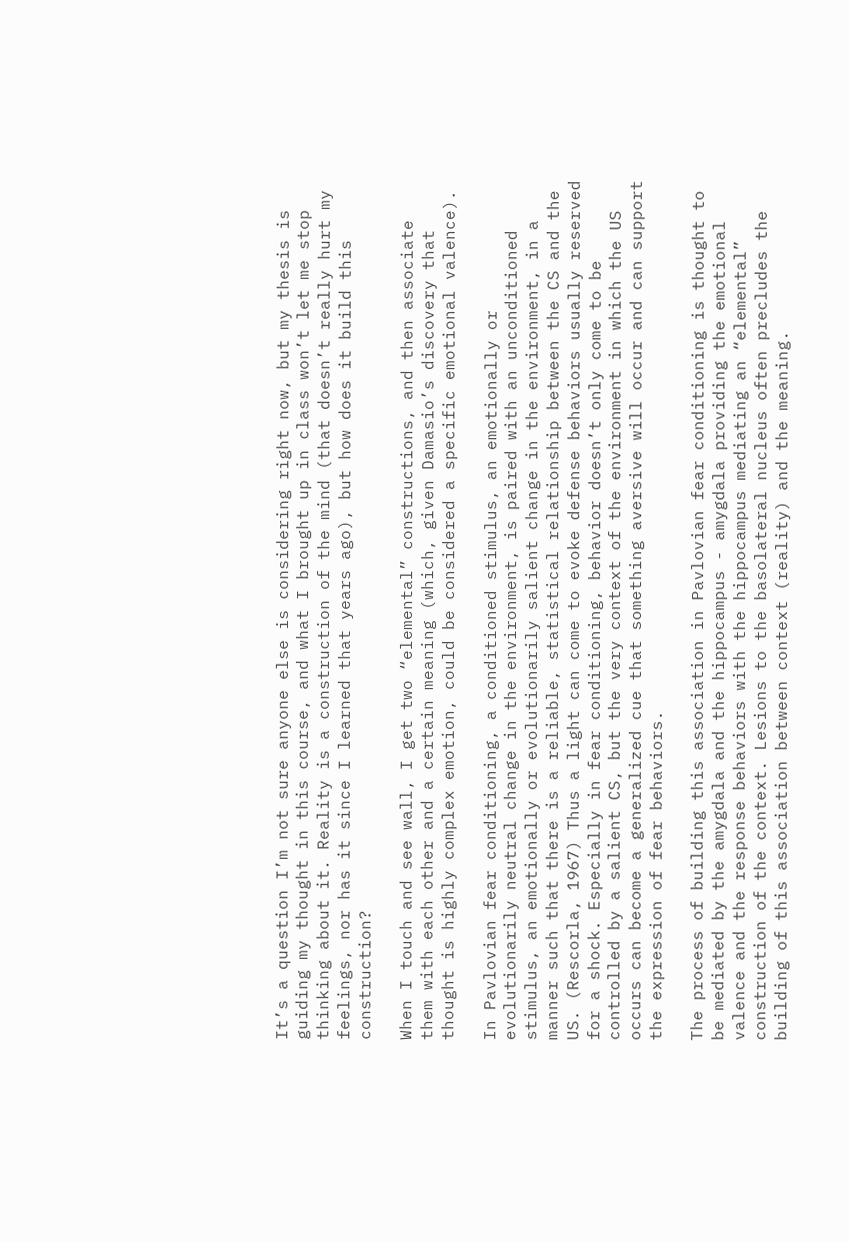It’s a question I’m not sure anyone else is considering right now, but my thesis is guiding my thought in this course, and what I brought up in class won’t let me stop thinking about it. Reality is a construction of the mind (that doesn’t really hurt my feelings, nor has it since I learned that years ago), but how does it build this construction?

When I touch and see wall, I get two “elemental” constructions, and then associate them with each other and a certain meaning (which, given Damasio’s discovery that thought is highly complex emotion, could be considered a specific emotional valence).

In Pavlovian fear conditioning, a conditioned stimulus, an emotionally or evolutionarily neutral change in the environment, is paired with an unconditioned stimulus, an emotionally or evolutionarily salient change in the environment, in a manner such that there is a reliable, statistical relationship between the CS and the US. (Rescorla, 1967) Thus a light can come to evoke defense behaviors usually reserved for a shock. Especially in fear conditioning, behavior doesn’t only come to be controlled by a salient CS, but the very context of the environment in which the US occurs can become a generalized cue that something aversive will occur and can support the expression of fear behaviors.

The process of building this association in Pavlovian fear conditioning is thought to be mediated by the amygdala and the hippocampus - amygdala providing the emotional valence and the response behaviors with the hippocampus mediating an “elemental” construction of the context. Lesions to the basolateral nucleus often precludes the building of this association between context (reality) and the meaning.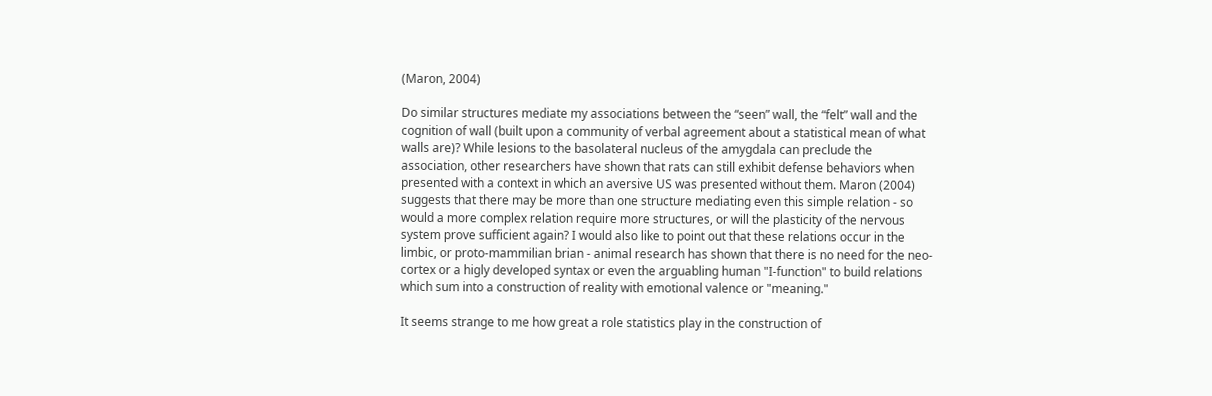(Maron, 2004)

Do similar structures mediate my associations between the “seen” wall, the “felt” wall and the cognition of wall (built upon a community of verbal agreement about a statistical mean of what walls are)? While lesions to the basolateral nucleus of the amygdala can preclude the association, other researchers have shown that rats can still exhibit defense behaviors when presented with a context in which an aversive US was presented without them. Maron (2004) suggests that there may be more than one structure mediating even this simple relation - so would a more complex relation require more structures, or will the plasticity of the nervous system prove sufficient again? I would also like to point out that these relations occur in the limbic, or proto-mammilian brian - animal research has shown that there is no need for the neo-cortex or a higly developed syntax or even the arguabling human "I-function" to build relations which sum into a construction of reality with emotional valence or "meaning."

It seems strange to me how great a role statistics play in the construction of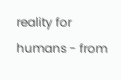reality for humans - from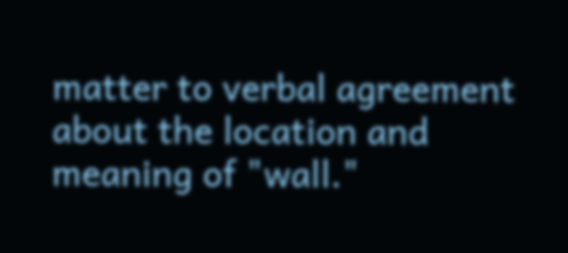matter to verbal agreement about the location and meaning of "wall."